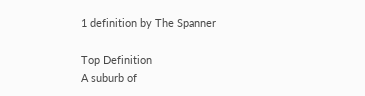1 definition by The Spanner

Top Definition
A suburb of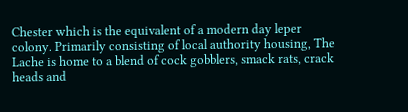Chester which is the equivalent of a modern day leper colony. Primarily consisting of local authority housing, The Lache is home to a blend of cock gobblers, smack rats, crack heads and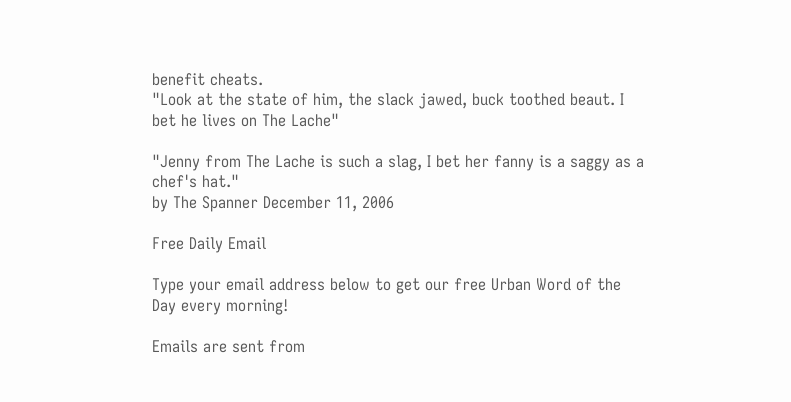benefit cheats.
"Look at the state of him, the slack jawed, buck toothed beaut. I bet he lives on The Lache"

"Jenny from The Lache is such a slag, I bet her fanny is a saggy as a chef's hat."
by The Spanner December 11, 2006

Free Daily Email

Type your email address below to get our free Urban Word of the Day every morning!

Emails are sent from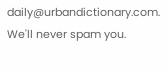daily@urbandictionary.com. We'll never spam you.